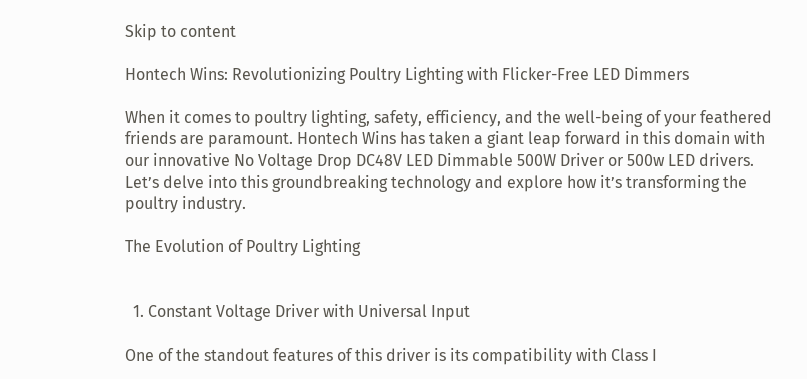Skip to content

Hontech Wins: Revolutionizing Poultry Lighting with Flicker-Free LED Dimmers

When it comes to poultry lighting, safety, efficiency, and the well-being of your feathered friends are paramount. Hontech Wins has taken a giant leap forward in this domain with our innovative No Voltage Drop DC48V LED Dimmable 500W Driver or 500w LED drivers. Let’s delve into this groundbreaking technology and explore how it’s transforming the poultry industry.

The Evolution of Poultry Lighting


  1. Constant Voltage Driver with Universal Input

One of the standout features of this driver is its compatibility with Class I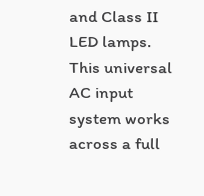and Class II LED lamps. This universal AC input system works across a full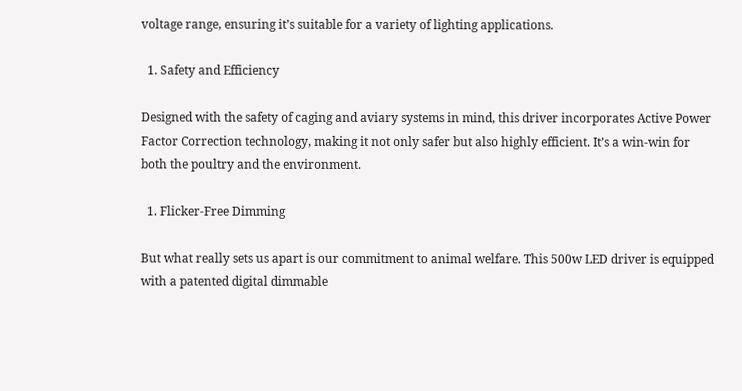voltage range, ensuring it’s suitable for a variety of lighting applications.

  1. Safety and Efficiency

Designed with the safety of caging and aviary systems in mind, this driver incorporates Active Power Factor Correction technology, making it not only safer but also highly efficient. It’s a win-win for both the poultry and the environment.

  1. Flicker-Free Dimming

But what really sets us apart is our commitment to animal welfare. This 500w LED driver is equipped with a patented digital dimmable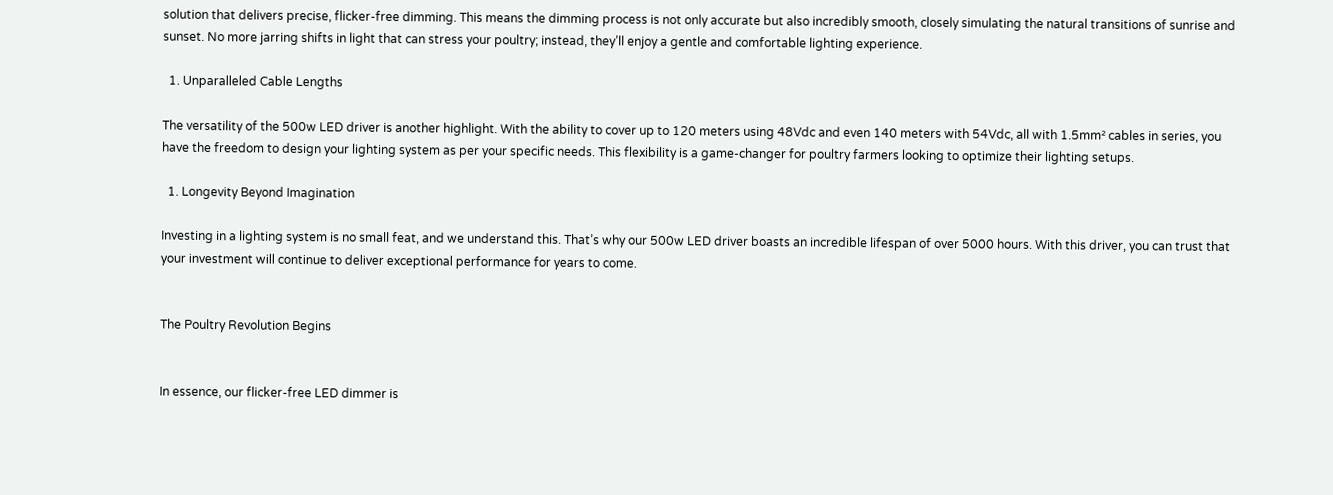solution that delivers precise, flicker-free dimming. This means the dimming process is not only accurate but also incredibly smooth, closely simulating the natural transitions of sunrise and sunset. No more jarring shifts in light that can stress your poultry; instead, they’ll enjoy a gentle and comfortable lighting experience.

  1. Unparalleled Cable Lengths

The versatility of the 500w LED driver is another highlight. With the ability to cover up to 120 meters using 48Vdc and even 140 meters with 54Vdc, all with 1.5mm² cables in series, you have the freedom to design your lighting system as per your specific needs. This flexibility is a game-changer for poultry farmers looking to optimize their lighting setups.

  1. Longevity Beyond Imagination

Investing in a lighting system is no small feat, and we understand this. That’s why our 500w LED driver boasts an incredible lifespan of over 5000 hours. With this driver, you can trust that your investment will continue to deliver exceptional performance for years to come.


The Poultry Revolution Begins


In essence, our flicker-free LED dimmer is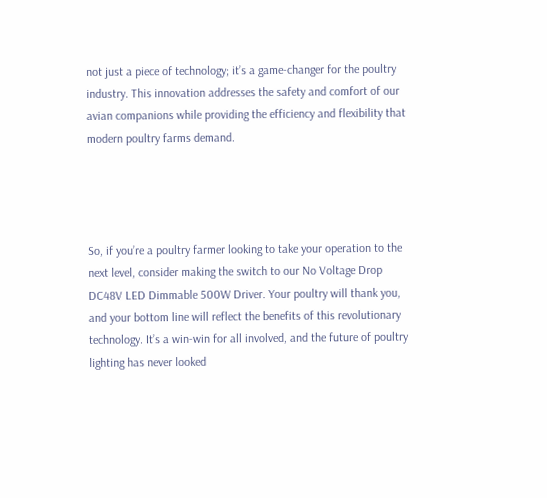not just a piece of technology; it’s a game-changer for the poultry industry. This innovation addresses the safety and comfort of our avian companions while providing the efficiency and flexibility that modern poultry farms demand.




So, if you’re a poultry farmer looking to take your operation to the next level, consider making the switch to our No Voltage Drop DC48V LED Dimmable 500W Driver. Your poultry will thank you, and your bottom line will reflect the benefits of this revolutionary technology. It’s a win-win for all involved, and the future of poultry lighting has never looked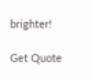brighter!

Get Quote